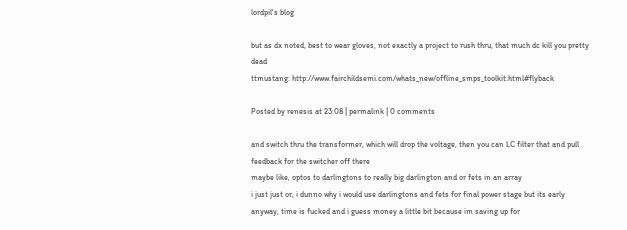lordpil's blog

but as dx noted, best to wear gloves, not exactly a project to rush thru, that much dc kill you pretty dead
ttmustang: http://www.fairchildsemi.com/whats_new/offline_smps_toolkit.html#flyback

Posted by renesis at 23:08 | permalink | 0 comments

and switch thru the transformer, which will drop the voltage, then you can LC filter that and pull feedback for the switcher off there
maybe like, optos to darlingtons to really big darlington and or fets in an array
i just just or, i dunno why i would use darlingtons and fets for final power stage but its early
anyway, time is fucked and i guess money a little bit because im saving up for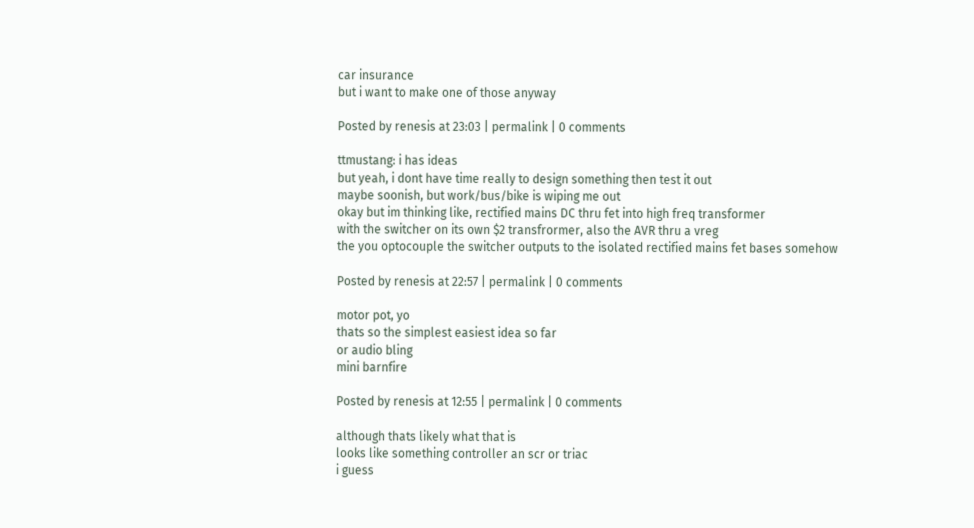car insurance
but i want to make one of those anyway

Posted by renesis at 23:03 | permalink | 0 comments

ttmustang: i has ideas
but yeah, i dont have time really to design something then test it out
maybe soonish, but work/bus/bike is wiping me out
okay but im thinking like, rectified mains DC thru fet into high freq transformer
with the switcher on its own $2 transfrormer, also the AVR thru a vreg
the you optocouple the switcher outputs to the isolated rectified mains fet bases somehow

Posted by renesis at 22:57 | permalink | 0 comments

motor pot, yo
thats so the simplest easiest idea so far
or audio bling
mini barnfire

Posted by renesis at 12:55 | permalink | 0 comments

although thats likely what that is
looks like something controller an scr or triac
i guess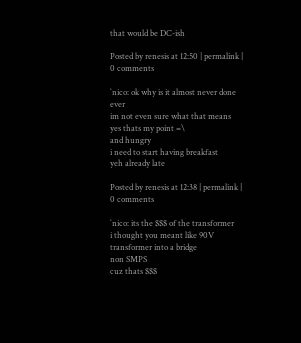that would be DC-ish

Posted by renesis at 12:50 | permalink | 0 comments

`nico: ok why is it almost never done ever
im not even sure what that means
yes thats my point =\
and hungry
i need to start having breakfast
yeh already late

Posted by renesis at 12:38 | permalink | 0 comments

`nico: its the $$$ of the transformer
i thought you meant like 90V transformer into a bridge
non SMPS
cuz thats $$$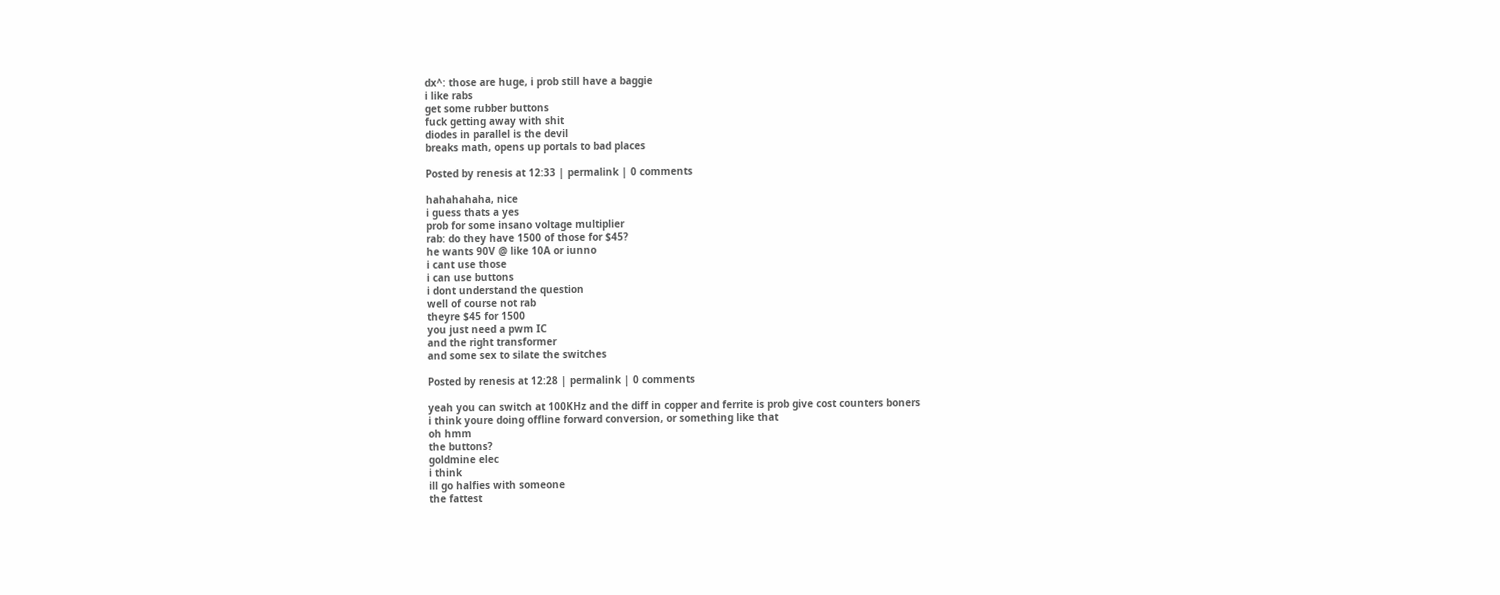dx^: those are huge, i prob still have a baggie
i like rabs
get some rubber buttons
fuck getting away with shit
diodes in parallel is the devil
breaks math, opens up portals to bad places

Posted by renesis at 12:33 | permalink | 0 comments

hahahahaha, nice
i guess thats a yes
prob for some insano voltage multiplier
rab: do they have 1500 of those for $45?
he wants 90V @ like 10A or iunno
i cant use those
i can use buttons
i dont understand the question
well of course not rab
theyre $45 for 1500
you just need a pwm IC
and the right transformer
and some sex to silate the switches

Posted by renesis at 12:28 | permalink | 0 comments

yeah you can switch at 100KHz and the diff in copper and ferrite is prob give cost counters boners
i think youre doing offline forward conversion, or something like that
oh hmm
the buttons?
goldmine elec
i think
ill go halfies with someone
the fattest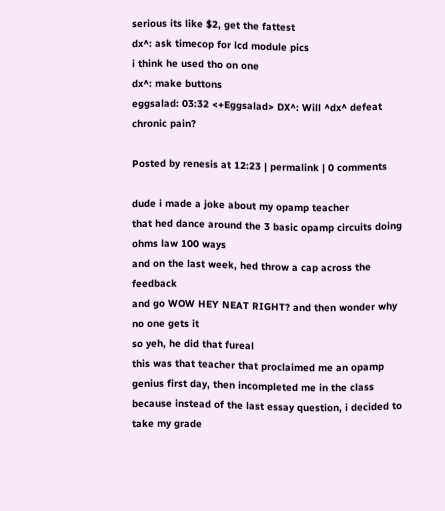serious its like $2, get the fattest
dx^: ask timecop for lcd module pics
i think he used tho on one
dx^: make buttons
eggsalad: 03:32 <+Eggsalad> DX^: Will ^dx^ defeat chronic pain?

Posted by renesis at 12:23 | permalink | 0 comments

dude i made a joke about my opamp teacher
that hed dance around the 3 basic opamp circuits doing ohms law 100 ways
and on the last week, hed throw a cap across the feedback
and go WOW HEY NEAT RIGHT? and then wonder why no one gets it
so yeh, he did that fureal
this was that teacher that proclaimed me an opamp genius first day, then incompleted me in the class
because instead of the last essay question, i decided to take my grade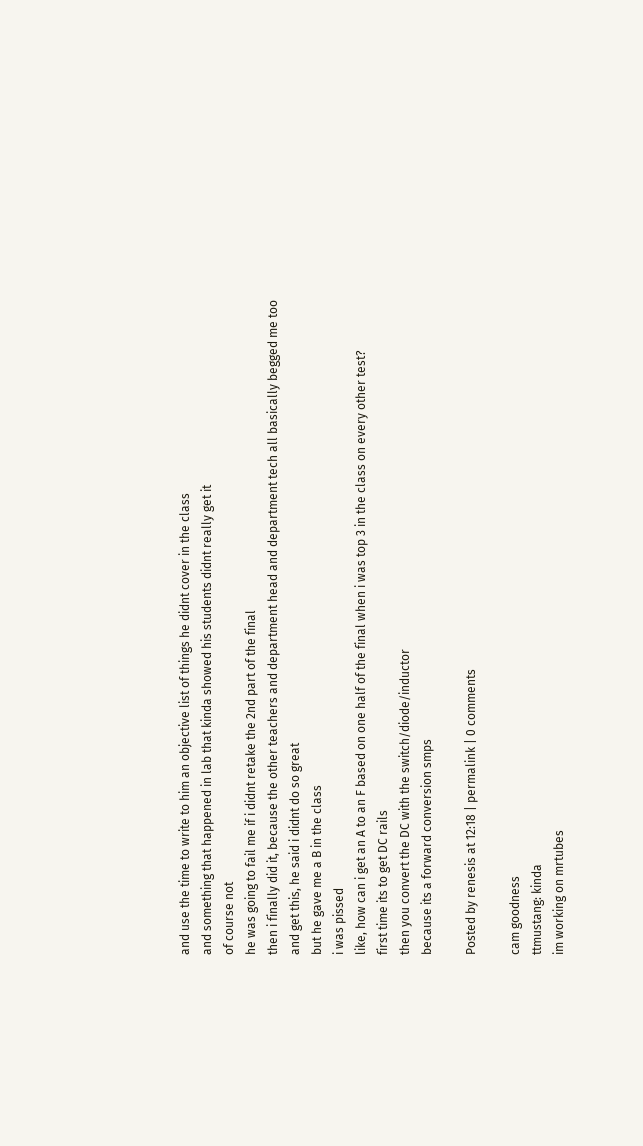and use the time to write to him an objective list of things he didnt cover in the class
and something that happened in lab that kinda showed his students didnt really get it
of course not
he was going to fail me if i didnt retake the 2nd part of the final
then i finally did it, because the other teachers and department head and department tech all basically begged me too
and get this, he said i didnt do so great
but he gave me a B in the class
i was pissed
like, how can i get an A to an F based on one half of the final when i was top 3 in the class on every other test?
first time its to get DC rails
then you convert the DC with the switch/diode/inductor
because its a forward conversion smps

Posted by renesis at 12:18 | permalink | 0 comments

cam goodness
ttmustang: kinda
im working on mrtubes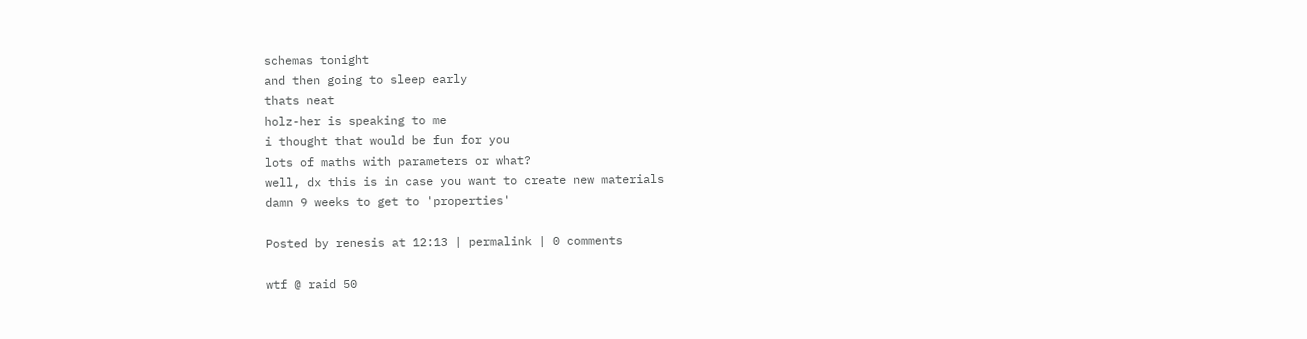schemas tonight
and then going to sleep early
thats neat
holz-her is speaking to me
i thought that would be fun for you
lots of maths with parameters or what?
well, dx this is in case you want to create new materials
damn 9 weeks to get to 'properties'

Posted by renesis at 12:13 | permalink | 0 comments

wtf @ raid 50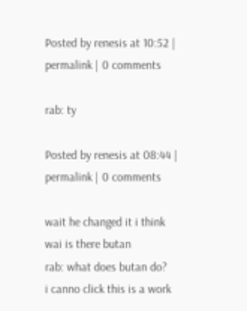Posted by renesis at 10:52 | permalink | 0 comments

rab: ty

Posted by renesis at 08:44 | permalink | 0 comments

wait he changed it i think
wai is there butan
rab: what does butan do?
i canno click this is a work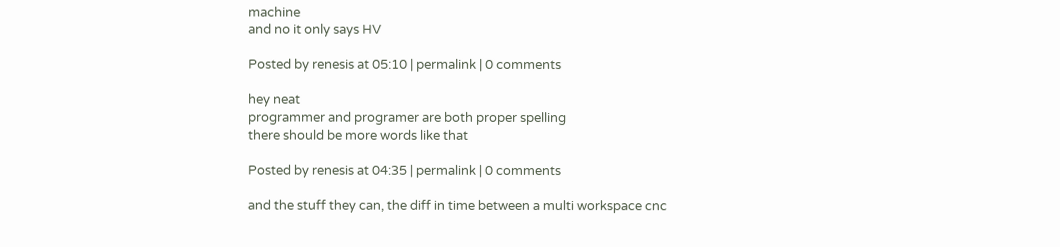machine
and no it only says HV

Posted by renesis at 05:10 | permalink | 0 comments

hey neat
programmer and programer are both proper spelling
there should be more words like that

Posted by renesis at 04:35 | permalink | 0 comments

and the stuff they can, the diff in time between a multi workspace cnc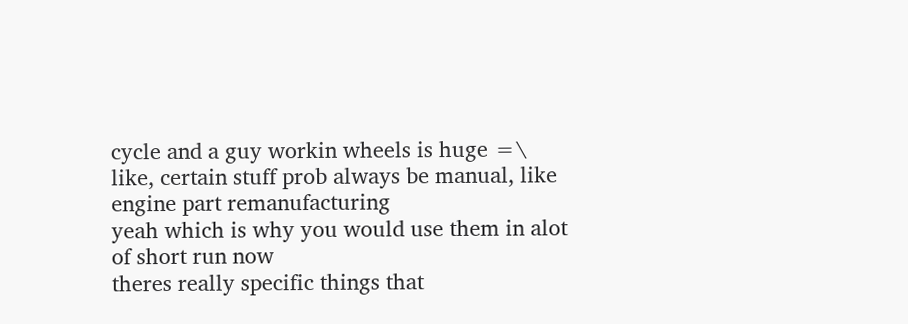cycle and a guy workin wheels is huge =\
like, certain stuff prob always be manual, like engine part remanufacturing
yeah which is why you would use them in alot of short run now
theres really specific things that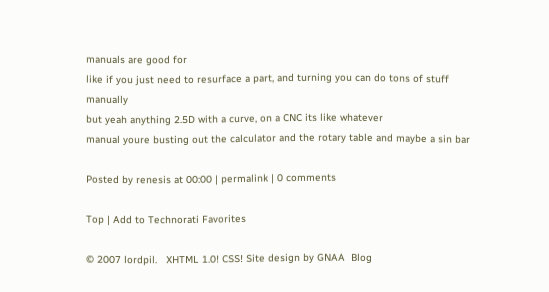manuals are good for
like if you just need to resurface a part, and turning you can do tons of stuff manually
but yeah anything 2.5D with a curve, on a CNC its like whatever
manual youre busting out the calculator and the rotary table and maybe a sin bar

Posted by renesis at 00:00 | permalink | 0 comments

Top | Add to Technorati Favorites

© 2007 lordpil.   XHTML 1.0! CSS! Site design by GNAA  Blog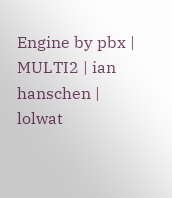Engine by pbx | MULTI2 | ian hanschen | lolwat